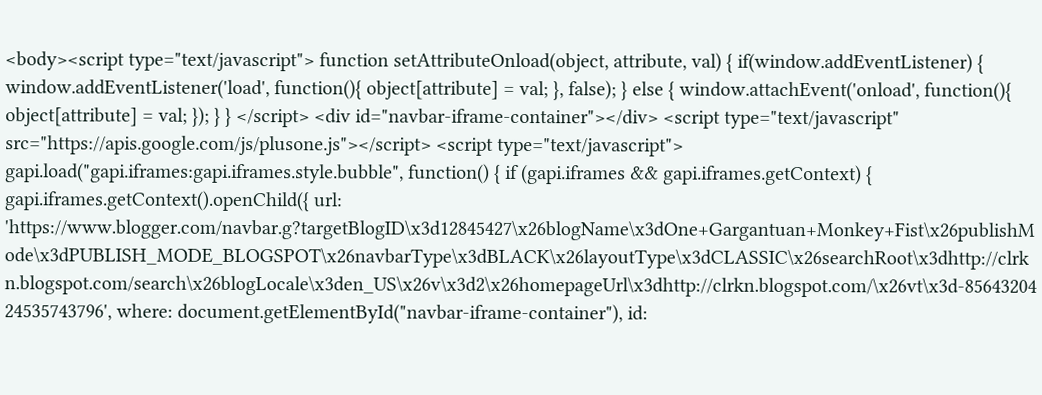<body><script type="text/javascript"> function setAttributeOnload(object, attribute, val) { if(window.addEventListener) { window.addEventListener('load', function(){ object[attribute] = val; }, false); } else { window.attachEvent('onload', function(){ object[attribute] = val; }); } } </script> <div id="navbar-iframe-container"></div> <script type="text/javascript" src="https://apis.google.com/js/plusone.js"></script> <script type="text/javascript"> gapi.load("gapi.iframes:gapi.iframes.style.bubble", function() { if (gapi.iframes && gapi.iframes.getContext) { gapi.iframes.getContext().openChild({ url: 'https://www.blogger.com/navbar.g?targetBlogID\x3d12845427\x26blogName\x3dOne+Gargantuan+Monkey+Fist\x26publishMode\x3dPUBLISH_MODE_BLOGSPOT\x26navbarType\x3dBLACK\x26layoutType\x3dCLASSIC\x26searchRoot\x3dhttp://clrkn.blogspot.com/search\x26blogLocale\x3den_US\x26v\x3d2\x26homepageUrl\x3dhttp://clrkn.blogspot.com/\x26vt\x3d-8564320424535743796', where: document.getElementById("navbar-iframe-container"), id: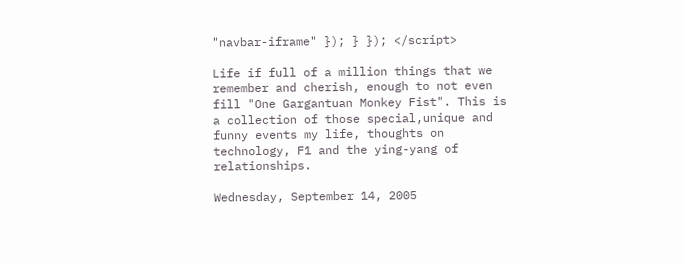"navbar-iframe" }); } }); </script>

Life if full of a million things that we remember and cherish, enough to not even fill "One Gargantuan Monkey Fist". This is a collection of those special,unique and funny events my life, thoughts on technology, F1 and the ying-yang of relationships.

Wednesday, September 14, 2005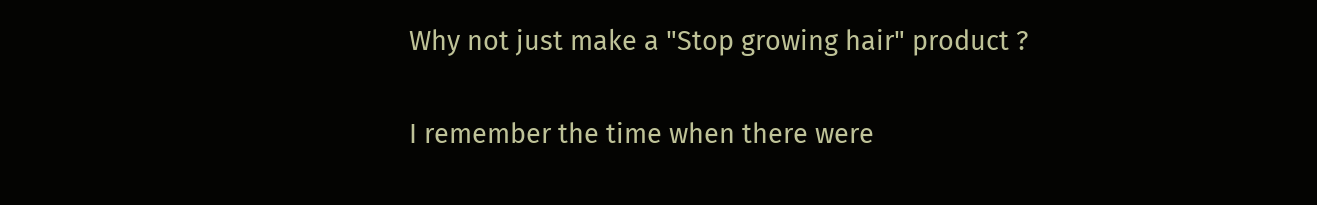Why not just make a "Stop growing hair" product ?

I remember the time when there were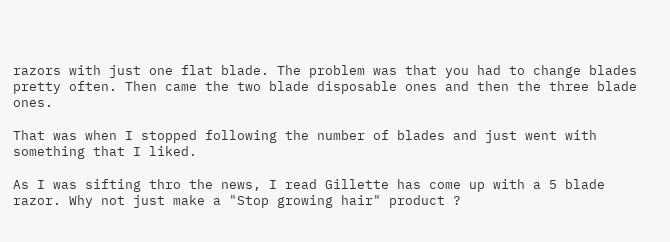razors with just one flat blade. The problem was that you had to change blades pretty often. Then came the two blade disposable ones and then the three blade ones.

That was when I stopped following the number of blades and just went with something that I liked.

As I was sifting thro the news, I read Gillette has come up with a 5 blade razor. Why not just make a "Stop growing hair" product ?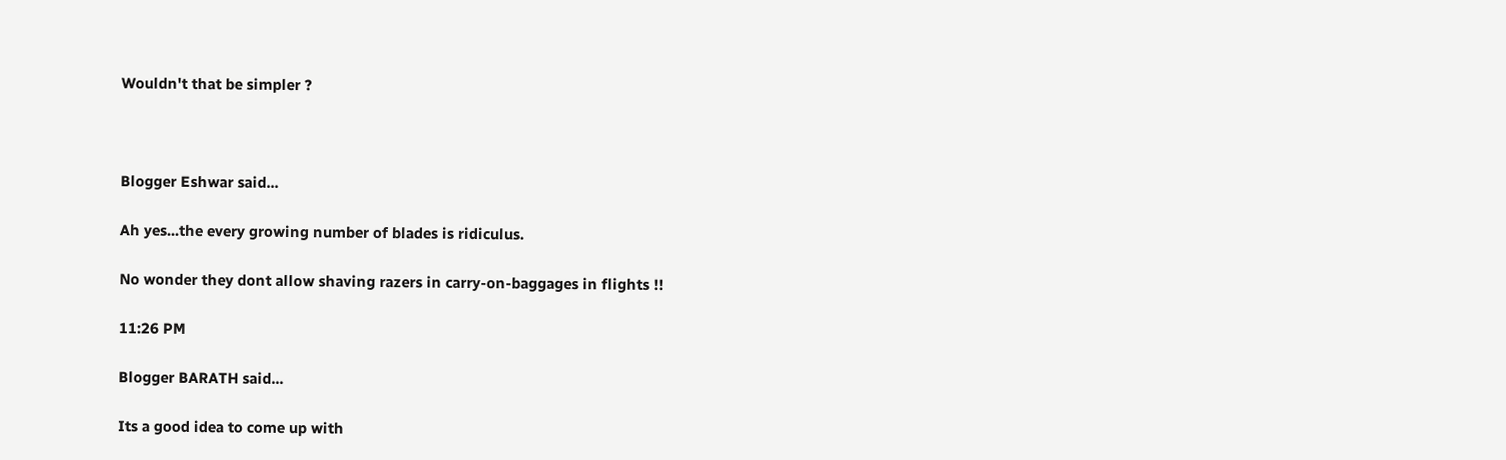Wouldn't that be simpler ?



Blogger Eshwar said...

Ah yes...the every growing number of blades is ridiculus.

No wonder they dont allow shaving razers in carry-on-baggages in flights !!

11:26 PM

Blogger BARATH said...

Its a good idea to come up with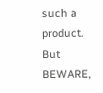such a product. But BEWARE,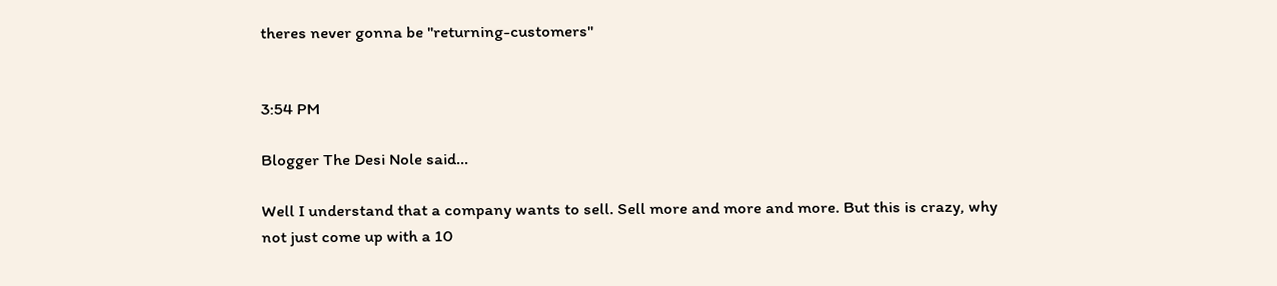theres never gonna be "returning-customers"


3:54 PM

Blogger The Desi Nole said...

Well I understand that a company wants to sell. Sell more and more and more. But this is crazy, why not just come up with a 10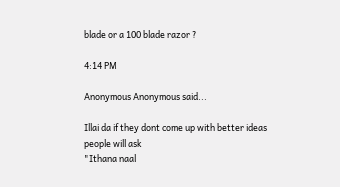blade or a 100 blade razor ?

4:14 PM

Anonymous Anonymous said...

Illai da if they dont come up with better ideas people will ask
"Ithana naal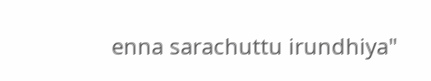enna sarachuttu irundhiya"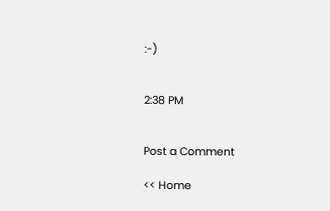:-)


2:38 PM


Post a Comment

<< Home